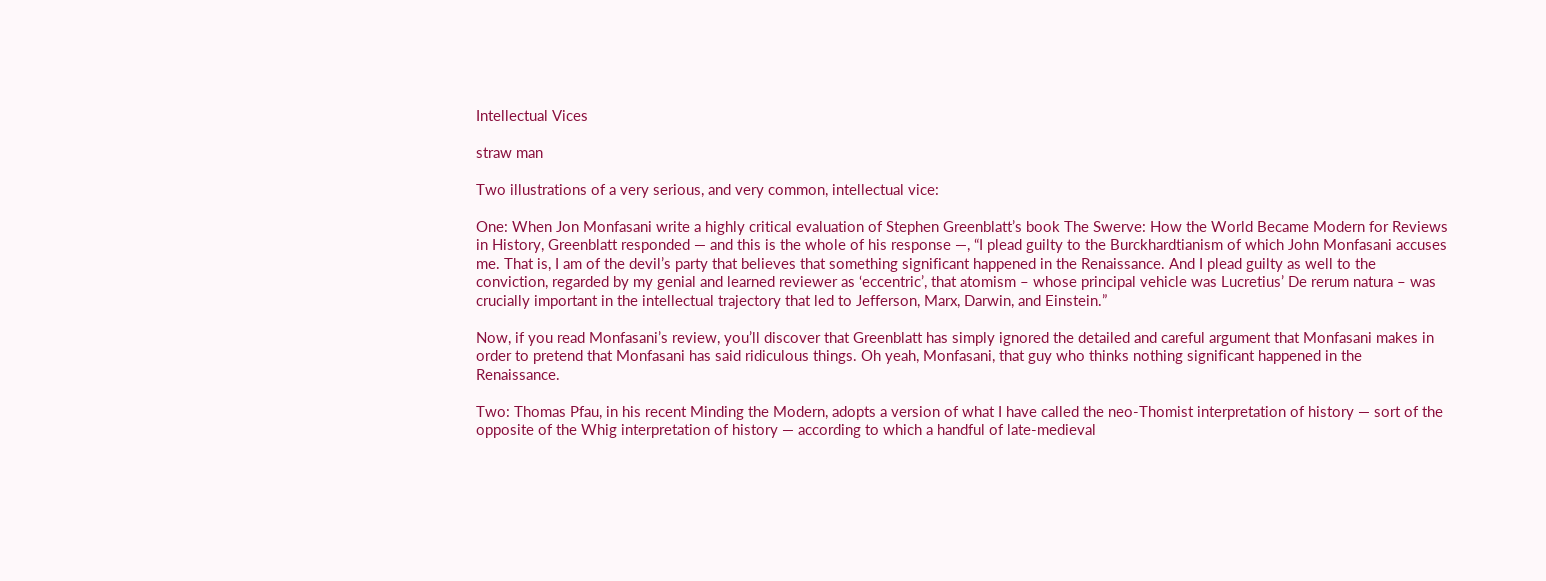Intellectual Vices

straw man

Two illustrations of a very serious, and very common, intellectual vice:

One: When Jon Monfasani write a highly critical evaluation of Stephen Greenblatt’s book The Swerve: How the World Became Modern for Reviews in History, Greenblatt responded — and this is the whole of his response —, “I plead guilty to the Burckhardtianism of which John Monfasani accuses me. That is, I am of the devil’s party that believes that something significant happened in the Renaissance. And I plead guilty as well to the conviction, regarded by my genial and learned reviewer as ‘eccentric’, that atomism – whose principal vehicle was Lucretius’ De rerum natura – was crucially important in the intellectual trajectory that led to Jefferson, Marx, Darwin, and Einstein.”

Now, if you read Monfasani’s review, you’ll discover that Greenblatt has simply ignored the detailed and careful argument that Monfasani makes in order to pretend that Monfasani has said ridiculous things. Oh yeah, Monfasani, that guy who thinks nothing significant happened in the Renaissance.

Two: Thomas Pfau, in his recent Minding the Modern, adopts a version of what I have called the neo-Thomist interpretation of history — sort of the opposite of the Whig interpretation of history — according to which a handful of late-medieval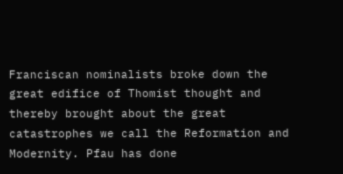Franciscan nominalists broke down the great edifice of Thomist thought and thereby brought about the great catastrophes we call the Reformation and Modernity. Pfau has done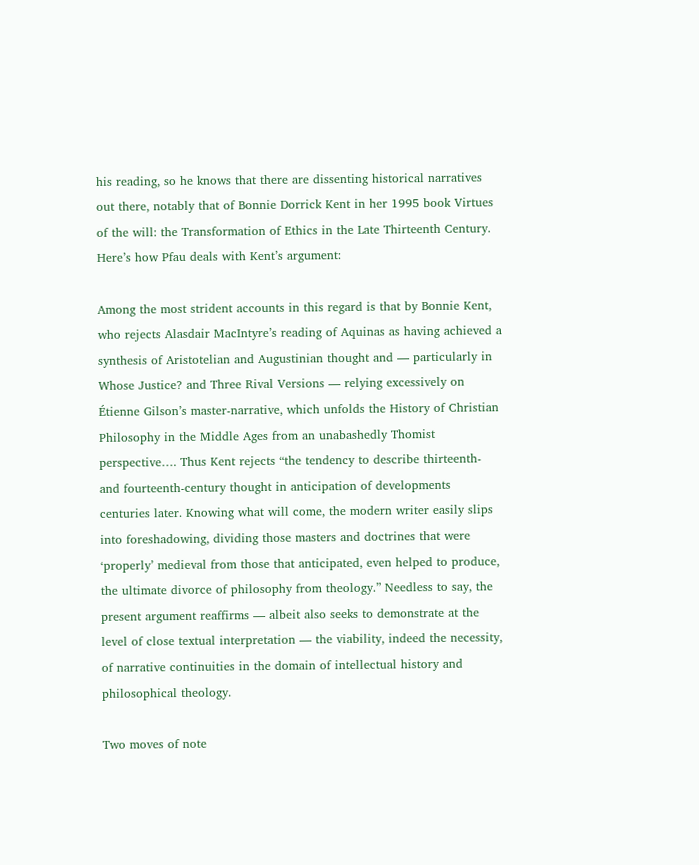his reading, so he knows that there are dissenting historical narratives out there, notably that of Bonnie Dorrick Kent in her 1995 book Virtues of the will: the Transformation of Ethics in the Late Thirteenth Century. Here’s how Pfau deals with Kent’s argument:

Among the most strident accounts in this regard is that by Bonnie Kent, who rejects Alasdair MacIntyre’s reading of Aquinas as having achieved a synthesis of Aristotelian and Augustinian thought and — particularly in Whose Justice? and Three Rival Versions — relying excessively on Étienne Gilson’s master-narrative, which unfolds the History of Christian Philosophy in the Middle Ages from an unabashedly Thomist perspective…. Thus Kent rejects “the tendency to describe thirteenth- and fourteenth-century thought in anticipation of developments centuries later. Knowing what will come, the modern writer easily slips into foreshadowing, dividing those masters and doctrines that were ‘properly’ medieval from those that anticipated, even helped to produce, the ultimate divorce of philosophy from theology.” Needless to say, the present argument reaffirms — albeit also seeks to demonstrate at the level of close textual interpretation — the viability, indeed the necessity, of narrative continuities in the domain of intellectual history and philosophical theology.

Two moves of note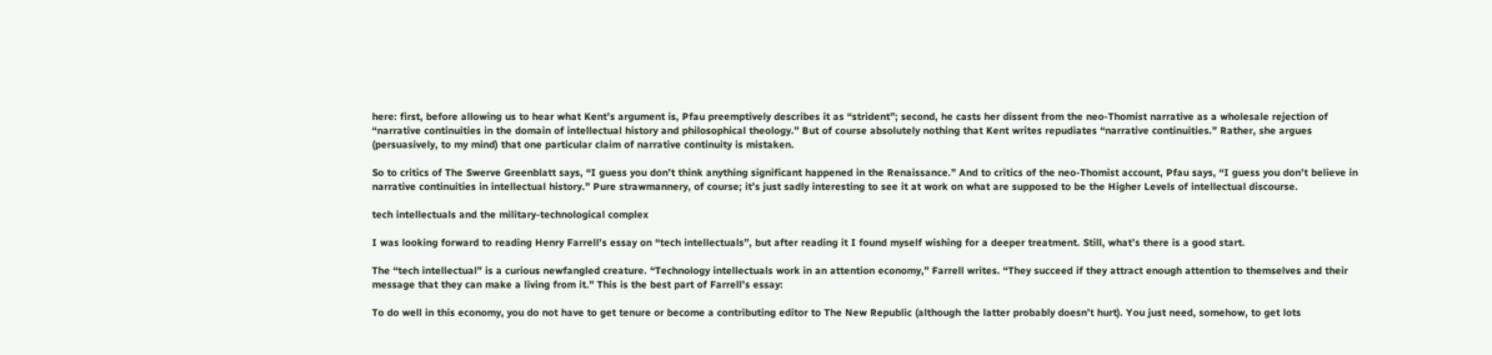here: first, before allowing us to hear what Kent’s argument is, Pfau preemptively describes it as “strident”; second, he casts her dissent from the neo-Thomist narrative as a wholesale rejection of “narrative continuities in the domain of intellectual history and philosophical theology.” But of course absolutely nothing that Kent writes repudiates “narrative continuities.” Rather, she argues (persuasively, to my mind) that one particular claim of narrative continuity is mistaken.

So to critics of The Swerve Greenblatt says, “I guess you don’t think anything significant happened in the Renaissance.” And to critics of the neo-Thomist account, Pfau says, “I guess you don’t believe in narrative continuities in intellectual history.” Pure strawmannery, of course; it’s just sadly interesting to see it at work on what are supposed to be the Higher Levels of intellectual discourse.

tech intellectuals and the military-technological complex

I was looking forward to reading Henry Farrell’s essay on “tech intellectuals”, but after reading it I found myself wishing for a deeper treatment. Still, what’s there is a good start.

The “tech intellectual” is a curious newfangled creature. “Technology intellectuals work in an attention economy,” Farrell writes. “They succeed if they attract enough attention to themselves and their message that they can make a living from it.” This is the best part of Farrell’s essay:

To do well in this economy, you do not have to get tenure or become a contributing editor to The New Republic (although the latter probably doesn’t hurt). You just need, somehow, to get lots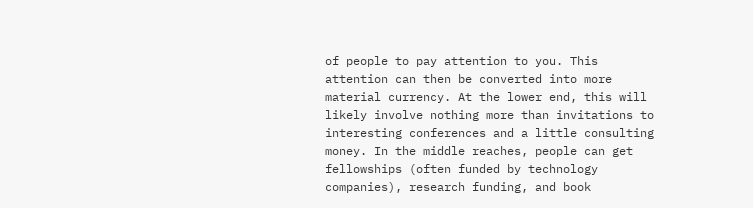of people to pay attention to you. This attention can then be converted into more material currency. At the lower end, this will likely involve nothing more than invitations to interesting conferences and a little consulting money. In the middle reaches, people can get fellowships (often funded by technology companies), research funding, and book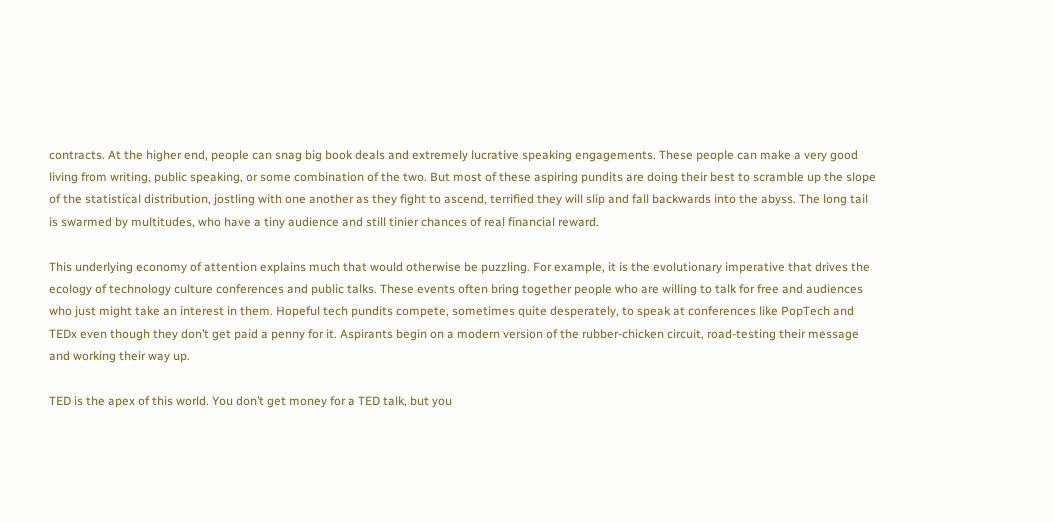contracts. At the higher end, people can snag big book deals and extremely lucrative speaking engagements. These people can make a very good living from writing, public speaking, or some combination of the two. But most of these aspiring pundits are doing their best to scramble up the slope of the statistical distribution, jostling with one another as they fight to ascend, terrified they will slip and fall backwards into the abyss. The long tail is swarmed by multitudes, who have a tiny audience and still tinier chances of real financial reward.

This underlying economy of attention explains much that would otherwise be puzzling. For example, it is the evolutionary imperative that drives the ecology of technology culture conferences and public talks. These events often bring together people who are willing to talk for free and audiences who just might take an interest in them. Hopeful tech pundits compete, sometimes quite desperately, to speak at conferences like PopTech and TEDx even though they don’t get paid a penny for it. Aspirants begin on a modern version of the rubber-chicken circuit, road-testing their message and working their way up.

TED is the apex of this world. You don’t get money for a TED talk, but you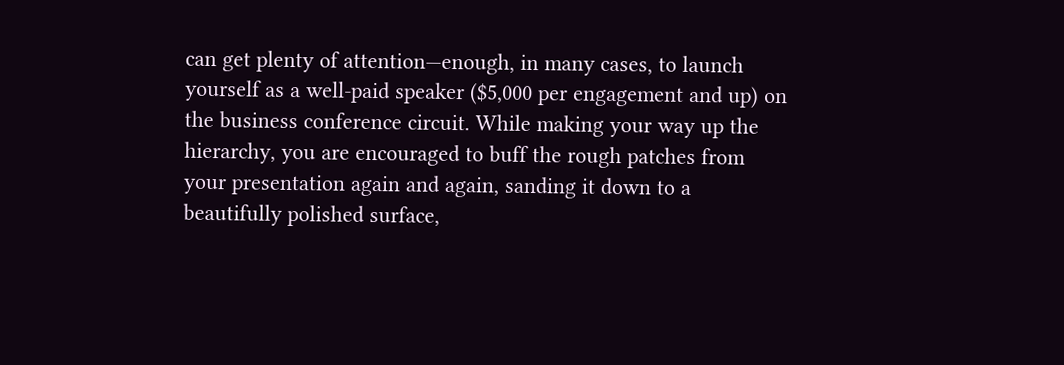can get plenty of attention—enough, in many cases, to launch yourself as a well-paid speaker ($5,000 per engagement and up) on the business conference circuit. While making your way up the hierarchy, you are encouraged to buff the rough patches from your presentation again and again, sanding it down to a beautifully polished surface,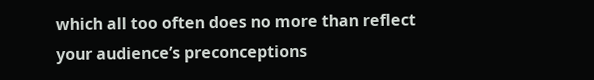which all too often does no more than reflect your audience’s preconceptions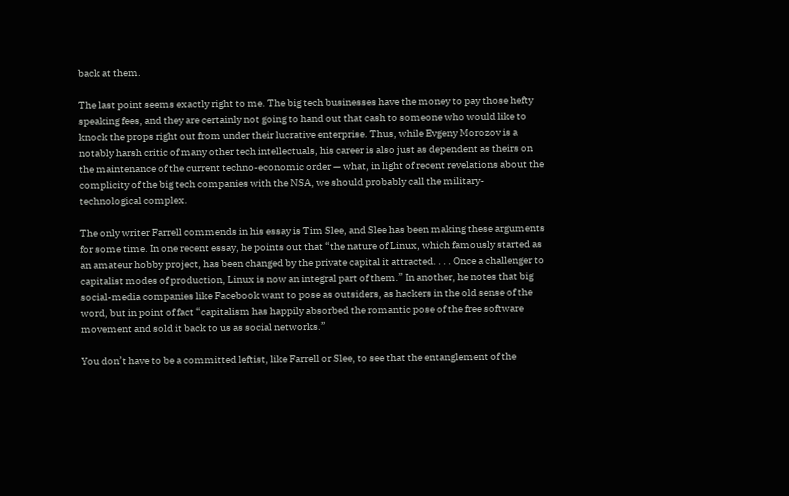back at them.

The last point seems exactly right to me. The big tech businesses have the money to pay those hefty speaking fees, and they are certainly not going to hand out that cash to someone who would like to knock the props right out from under their lucrative enterprise. Thus, while Evgeny Morozov is a notably harsh critic of many other tech intellectuals, his career is also just as dependent as theirs on the maintenance of the current techno-economic order — what, in light of recent revelations about the complicity of the big tech companies with the NSA, we should probably call the military-technological complex.

The only writer Farrell commends in his essay is Tim Slee, and Slee has been making these arguments for some time. In one recent essay, he points out that “the nature of Linux, which famously started as an amateur hobby project, has been changed by the private capital it attracted. . . . Once a challenger to capitalist modes of production, Linux is now an integral part of them.” In another, he notes that big social-media companies like Facebook want to pose as outsiders, as hackers in the old sense of the word, but in point of fact “capitalism has happily absorbed the romantic pose of the free software movement and sold it back to us as social networks.”

You don’t have to be a committed leftist, like Farrell or Slee, to see that the entanglement of the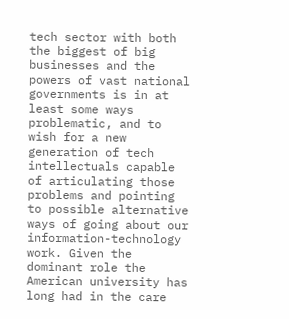tech sector with both the biggest of big businesses and the powers of vast national governments is in at least some ways problematic, and to wish for a new generation of tech intellectuals capable of articulating those problems and pointing to possible alternative ways of going about our information-technology work. Given the dominant role the American university has long had in the care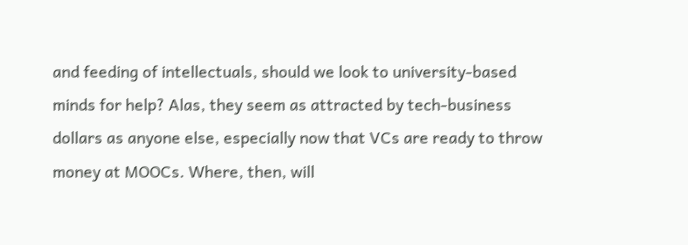and feeding of intellectuals, should we look to university-based minds for help? Alas, they seem as attracted by tech-business dollars as anyone else, especially now that VCs are ready to throw money at MOOCs. Where, then, will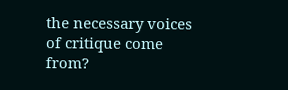the necessary voices of critique come from?